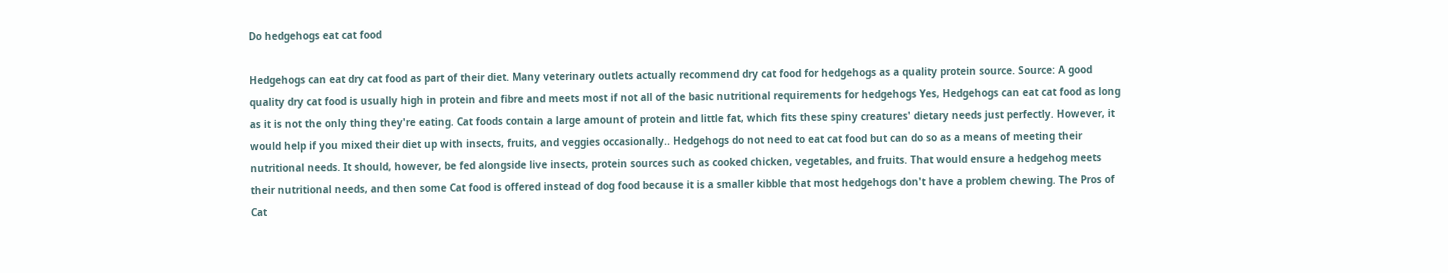Do hedgehogs eat cat food

Hedgehogs can eat dry cat food as part of their diet. Many veterinary outlets actually recommend dry cat food for hedgehogs as a quality protein source. Source: A good quality dry cat food is usually high in protein and fibre and meets most if not all of the basic nutritional requirements for hedgehogs Yes, Hedgehogs can eat cat food as long as it is not the only thing they're eating. Cat foods contain a large amount of protein and little fat, which fits these spiny creatures' dietary needs just perfectly. However, it would help if you mixed their diet up with insects, fruits, and veggies occasionally.. Hedgehogs do not need to eat cat food but can do so as a means of meeting their nutritional needs. It should, however, be fed alongside live insects, protein sources such as cooked chicken, vegetables, and fruits. That would ensure a hedgehog meets their nutritional needs, and then some Cat food is offered instead of dog food because it is a smaller kibble that most hedgehogs don't have a problem chewing. The Pros of Cat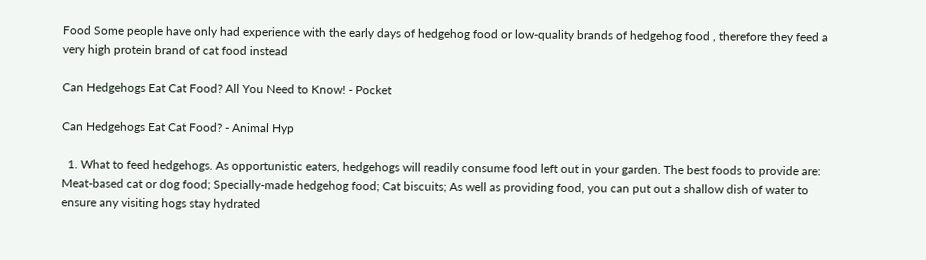Food Some people have only had experience with the early days of hedgehog food or low-quality brands of hedgehog food , therefore they feed a very high protein brand of cat food instead

Can Hedgehogs Eat Cat Food? All You Need to Know! - Pocket

Can Hedgehogs Eat Cat Food? - Animal Hyp

  1. What to feed hedgehogs. As opportunistic eaters, hedgehogs will readily consume food left out in your garden. The best foods to provide are: Meat-based cat or dog food; Specially-made hedgehog food; Cat biscuits; As well as providing food, you can put out a shallow dish of water to ensure any visiting hogs stay hydrated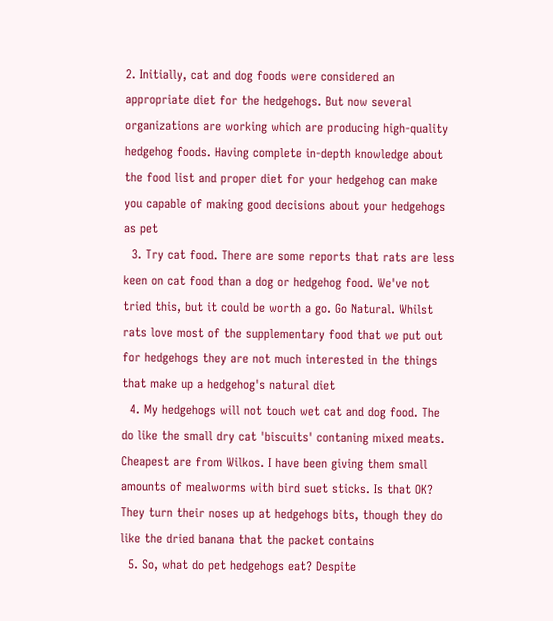2. Initially, cat and dog foods were considered an appropriate diet for the hedgehogs. But now several organizations are working which are producing high-quality hedgehog foods. Having complete in-depth knowledge about the food list and proper diet for your hedgehog can make you capable of making good decisions about your hedgehogs as pet
  3. Try cat food. There are some reports that rats are less keen on cat food than a dog or hedgehog food. We've not tried this, but it could be worth a go. Go Natural. Whilst rats love most of the supplementary food that we put out for hedgehogs they are not much interested in the things that make up a hedgehog's natural diet
  4. My hedgehogs will not touch wet cat and dog food. The do like the small dry cat 'biscuits' contaning mixed meats. Cheapest are from Wilkos. I have been giving them small amounts of mealworms with bird suet sticks. Is that OK? They turn their noses up at hedgehogs bits, though they do like the dried banana that the packet contains
  5. So, what do pet hedgehogs eat? Despite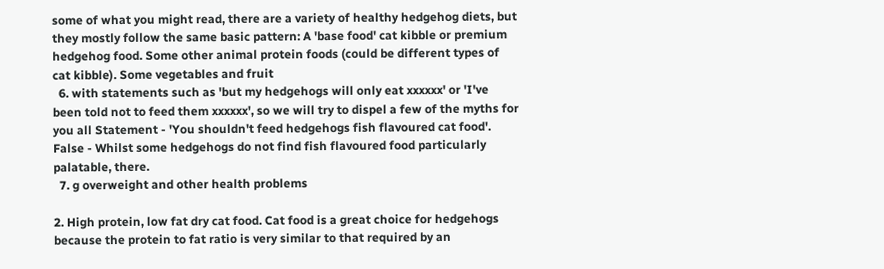some of what you might read, there are a variety of healthy hedgehog diets, but they mostly follow the same basic pattern: A 'base food' cat kibble or premium hedgehog food. Some other animal protein foods (could be different types of cat kibble). Some vegetables and fruit
  6. with statements such as 'but my hedgehogs will only eat xxxxxx' or 'I've been told not to feed them xxxxxx', so we will try to dispel a few of the myths for you all Statement - 'You shouldn't feed hedgehogs fish flavoured cat food'. False - Whilst some hedgehogs do not find fish flavoured food particularly palatable, there.
  7. g overweight and other health problems

2. High protein, low fat dry cat food. Cat food is a great choice for hedgehogs because the protein to fat ratio is very similar to that required by an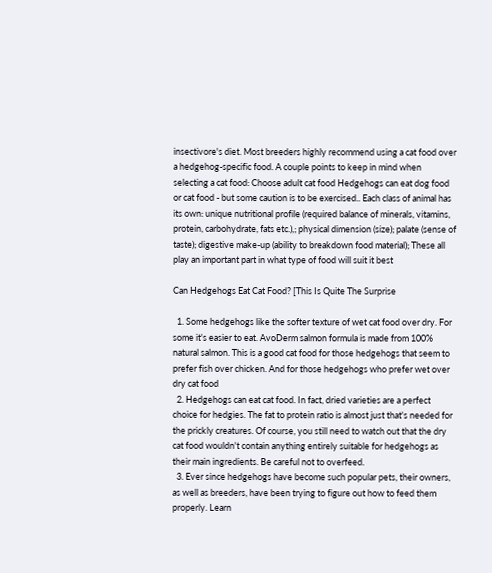insectivore's diet. Most breeders highly recommend using a cat food over a hedgehog-specific food. A couple points to keep in mind when selecting a cat food: Choose adult cat food Hedgehogs can eat dog food or cat food - but some caution is to be exercised.. Each class of animal has its own: unique nutritional profile (required balance of minerals, vitamins, protein, carbohydrate, fats etc.),; physical dimension (size); palate (sense of taste); digestive make-up (ability to breakdown food material); These all play an important part in what type of food will suit it best

Can Hedgehogs Eat Cat Food? [This Is Quite The Surprise

  1. Some hedgehogs like the softer texture of wet cat food over dry. For some it's easier to eat. AvoDerm salmon formula is made from 100% natural salmon. This is a good cat food for those hedgehogs that seem to prefer fish over chicken. And for those hedgehogs who prefer wet over dry cat food
  2. Hedgehogs can eat cat food. In fact, dried varieties are a perfect choice for hedgies. The fat to protein ratio is almost just that's needed for the prickly creatures. Of course, you still need to watch out that the dry cat food wouldn't contain anything entirely suitable for hedgehogs as their main ingredients. Be careful not to overfeed.
  3. Ever since hedgehogs have become such popular pets, their owners, as well as breeders, have been trying to figure out how to feed them properly. Learn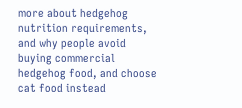more about hedgehog nutrition requirements, and why people avoid buying commercial hedgehog food, and choose cat food instead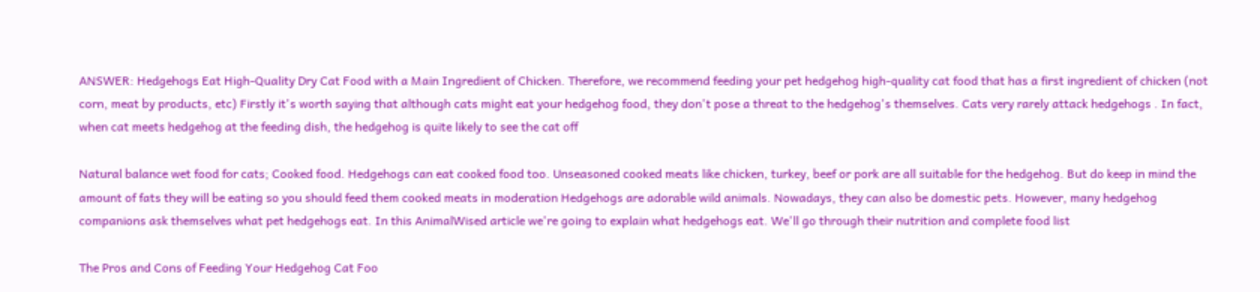ANSWER: Hedgehogs Eat High-Quality Dry Cat Food with a Main Ingredient of Chicken. Therefore, we recommend feeding your pet hedgehog high-quality cat food that has a first ingredient of chicken (not corn, meat by products, etc) Firstly it's worth saying that although cats might eat your hedgehog food, they don't pose a threat to the hedgehog's themselves. Cats very rarely attack hedgehogs . In fact, when cat meets hedgehog at the feeding dish, the hedgehog is quite likely to see the cat off

Natural balance wet food for cats; Cooked food. Hedgehogs can eat cooked food too. Unseasoned cooked meats like chicken, turkey, beef or pork are all suitable for the hedgehog. But do keep in mind the amount of fats they will be eating so you should feed them cooked meats in moderation Hedgehogs are adorable wild animals. Nowadays, they can also be domestic pets. However, many hedgehog companions ask themselves what pet hedgehogs eat. In this AnimalWised article we're going to explain what hedgehogs eat. We'll go through their nutrition and complete food list

The Pros and Cons of Feeding Your Hedgehog Cat Foo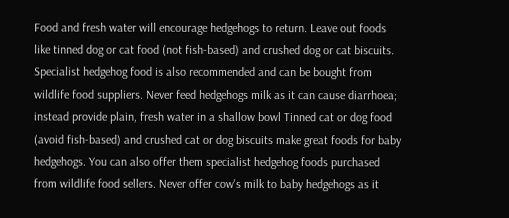Food and fresh water will encourage hedgehogs to return. Leave out foods like tinned dog or cat food (not fish-based) and crushed dog or cat biscuits. Specialist hedgehog food is also recommended and can be bought from wildlife food suppliers. Never feed hedgehogs milk as it can cause diarrhoea; instead provide plain, fresh water in a shallow bowl Tinned cat or dog food (avoid fish-based) and crushed cat or dog biscuits make great foods for baby hedgehogs. You can also offer them specialist hedgehog foods purchased from wildlife food sellers. Never offer cow's milk to baby hedgehogs as it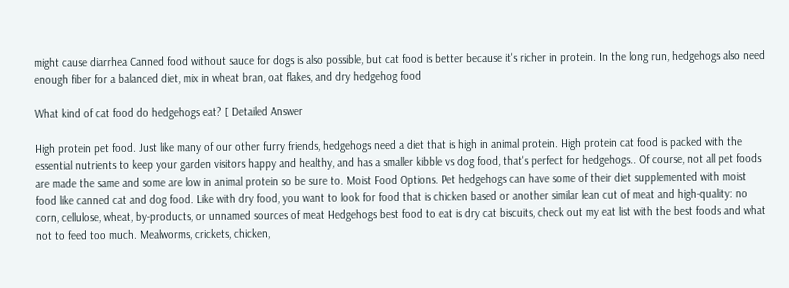might cause diarrhea Canned food without sauce for dogs is also possible, but cat food is better because it's richer in protein. In the long run, hedgehogs also need enough fiber for a balanced diet, mix in wheat bran, oat flakes, and dry hedgehog food

What kind of cat food do hedgehogs eat? [ Detailed Answer

High protein pet food. Just like many of our other furry friends, hedgehogs need a diet that is high in animal protein. High protein cat food is packed with the essential nutrients to keep your garden visitors happy and healthy, and has a smaller kibble vs dog food, that's perfect for hedgehogs.. Of course, not all pet foods are made the same and some are low in animal protein so be sure to. Moist Food Options. Pet hedgehogs can have some of their diet supplemented with moist food like canned cat and dog food. Like with dry food, you want to look for food that is chicken based or another similar lean cut of meat and high-quality: no corn, cellulose, wheat, by-products, or unnamed sources of meat Hedgehogs best food to eat is dry cat biscuits, check out my eat list with the best foods and what not to feed too much. Mealworms, crickets, chicken,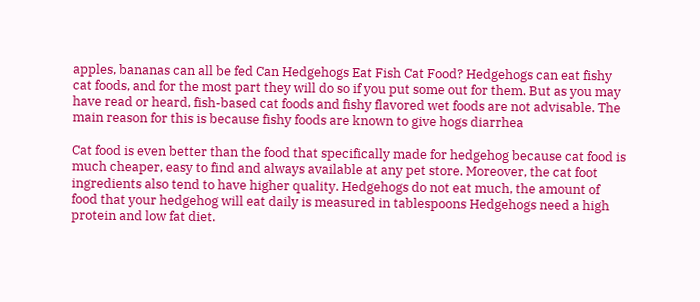apples, bananas can all be fed Can Hedgehogs Eat Fish Cat Food? Hedgehogs can eat fishy cat foods, and for the most part they will do so if you put some out for them. But as you may have read or heard, fish-based cat foods and fishy flavored wet foods are not advisable. The main reason for this is because fishy foods are known to give hogs diarrhea

Cat food is even better than the food that specifically made for hedgehog because cat food is much cheaper, easy to find and always available at any pet store. Moreover, the cat foot ingredients also tend to have higher quality. Hedgehogs do not eat much, the amount of food that your hedgehog will eat daily is measured in tablespoons Hedgehogs need a high protein and low fat diet.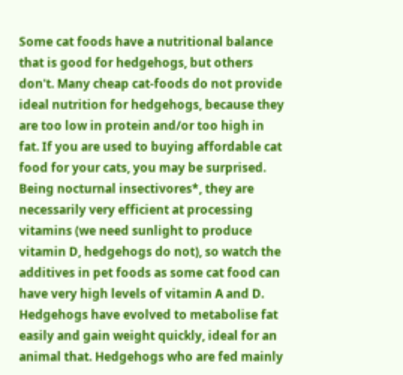Some cat foods have a nutritional balance that is good for hedgehogs, but others don't. Many cheap cat-foods do not provide ideal nutrition for hedgehogs, because they are too low in protein and/or too high in fat. If you are used to buying affordable cat food for your cats, you may be surprised. Being nocturnal insectivores*, they are necessarily very efficient at processing vitamins (we need sunlight to produce vitamin D, hedgehogs do not), so watch the additives in pet foods as some cat food can have very high levels of vitamin A and D. Hedgehogs have evolved to metabolise fat easily and gain weight quickly, ideal for an animal that. Hedgehogs who are fed mainly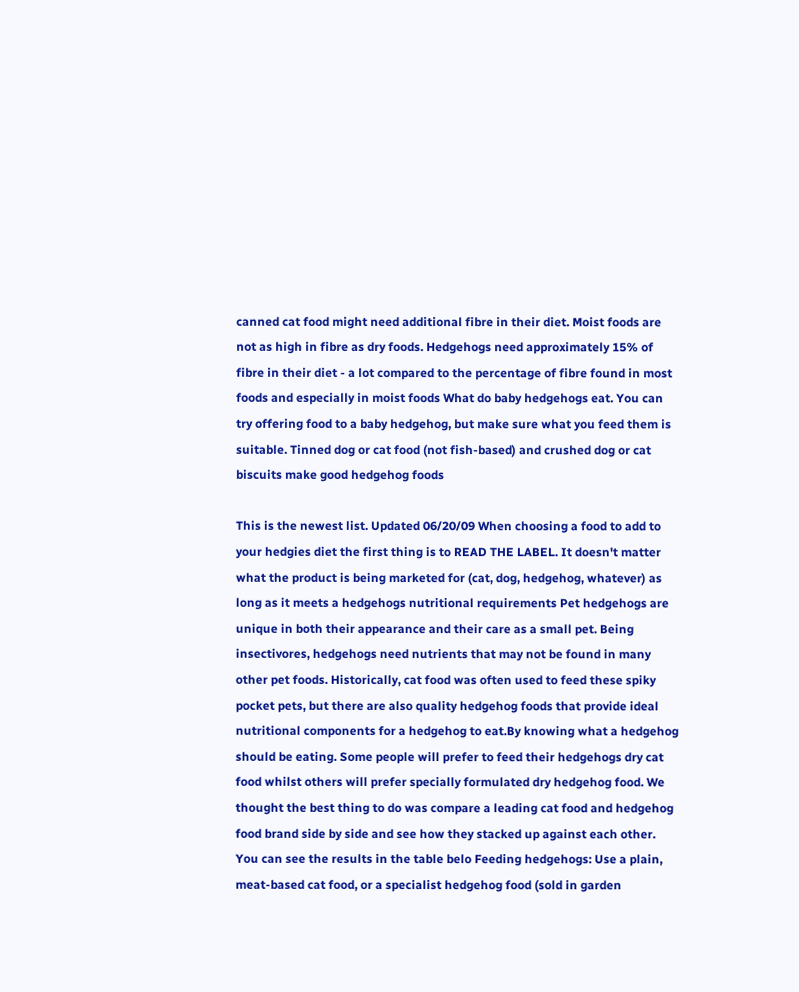canned cat food might need additional fibre in their diet. Moist foods are not as high in fibre as dry foods. Hedgehogs need approximately 15% of fibre in their diet - a lot compared to the percentage of fibre found in most foods and especially in moist foods What do baby hedgehogs eat. You can try offering food to a baby hedgehog, but make sure what you feed them is suitable. Tinned dog or cat food (not fish-based) and crushed dog or cat biscuits make good hedgehog foods

This is the newest list. Updated 06/20/09 When choosing a food to add to your hedgies diet the first thing is to READ THE LABEL. It doesn't matter what the product is being marketed for (cat, dog, hedgehog, whatever) as long as it meets a hedgehogs nutritional requirements Pet hedgehogs are unique in both their appearance and their care as a small pet. Being insectivores, hedgehogs need nutrients that may not be found in many other pet foods. Historically, cat food was often used to feed these spiky pocket pets, but there are also quality hedgehog foods that provide ideal nutritional components for a hedgehog to eat.By knowing what a hedgehog should be eating. Some people will prefer to feed their hedgehogs dry cat food whilst others will prefer specially formulated dry hedgehog food. We thought the best thing to do was compare a leading cat food and hedgehog food brand side by side and see how they stacked up against each other. You can see the results in the table belo Feeding hedgehogs: Use a plain, meat-based cat food, or a specialist hedgehog food (sold in garden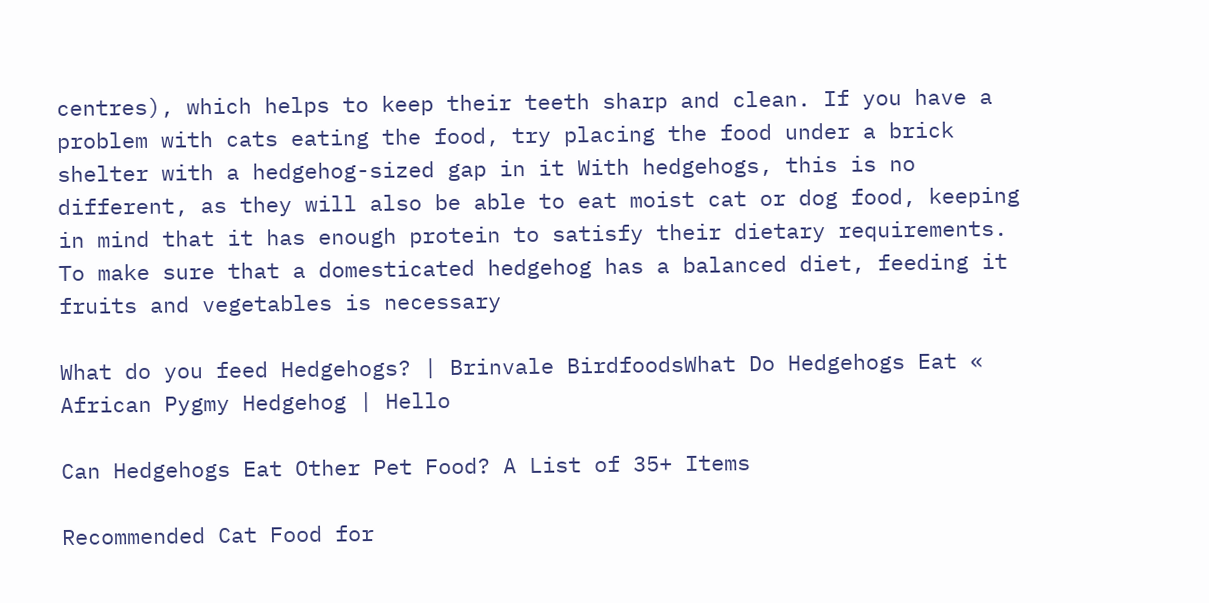centres), which helps to keep their teeth sharp and clean. If you have a problem with cats eating the food, try placing the food under a brick shelter with a hedgehog-sized gap in it With hedgehogs, this is no different, as they will also be able to eat moist cat or dog food, keeping in mind that it has enough protein to satisfy their dietary requirements. To make sure that a domesticated hedgehog has a balanced diet, feeding it fruits and vegetables is necessary

What do you feed Hedgehogs? | Brinvale BirdfoodsWhat Do Hedgehogs Eat « African Pygmy Hedgehog | Hello

Can Hedgehogs Eat Other Pet Food? A List of 35+ Items

Recommended Cat Food for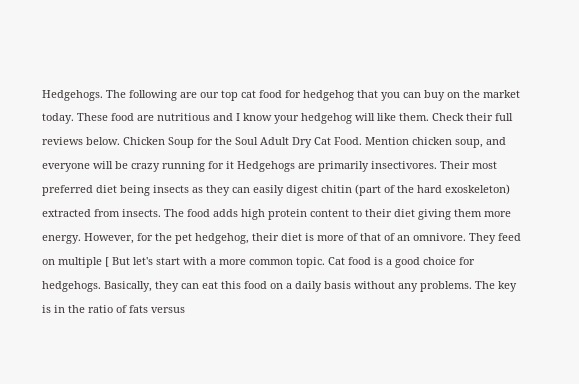Hedgehogs. The following are our top cat food for hedgehog that you can buy on the market today. These food are nutritious and I know your hedgehog will like them. Check their full reviews below. Chicken Soup for the Soul Adult Dry Cat Food. Mention chicken soup, and everyone will be crazy running for it Hedgehogs are primarily insectivores. Their most preferred diet being insects as they can easily digest chitin (part of the hard exoskeleton) extracted from insects. The food adds high protein content to their diet giving them more energy. However, for the pet hedgehog, their diet is more of that of an omnivore. They feed on multiple [ But let's start with a more common topic. Cat food is a good choice for hedgehogs. Basically, they can eat this food on a daily basis without any problems. The key is in the ratio of fats versus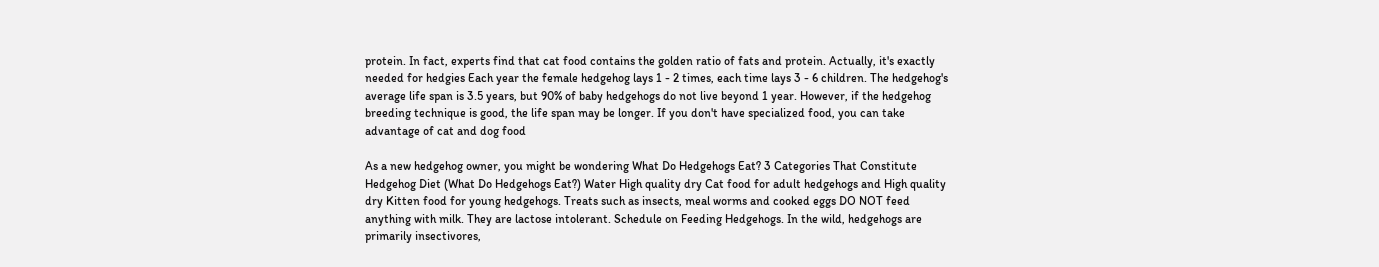protein. In fact, experts find that cat food contains the golden ratio of fats and protein. Actually, it's exactly needed for hedgies Each year the female hedgehog lays 1 - 2 times, each time lays 3 - 6 children. The hedgehog's average life span is 3.5 years, but 90% of baby hedgehogs do not live beyond 1 year. However, if the hedgehog breeding technique is good, the life span may be longer. If you don't have specialized food, you can take advantage of cat and dog food

As a new hedgehog owner, you might be wondering What Do Hedgehogs Eat? 3 Categories That Constitute Hedgehog Diet (What Do Hedgehogs Eat?) Water High quality dry Cat food for adult hedgehogs and High quality dry Kitten food for young hedgehogs. Treats such as insects, meal worms and cooked eggs DO NOT feed anything with milk. They are lactose intolerant. Schedule on Feeding Hedgehogs. In the wild, hedgehogs are primarily insectivores,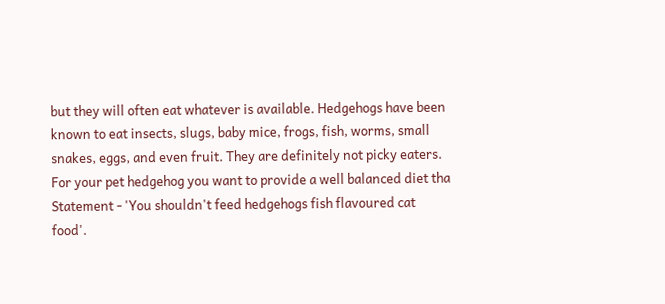but they will often eat whatever is available. Hedgehogs have been known to eat insects, slugs, baby mice, frogs, fish, worms, small snakes, eggs, and even fruit. They are definitely not picky eaters. For your pet hedgehog you want to provide a well balanced diet tha Statement - 'You shouldn't feed hedgehogs fish flavoured cat food'.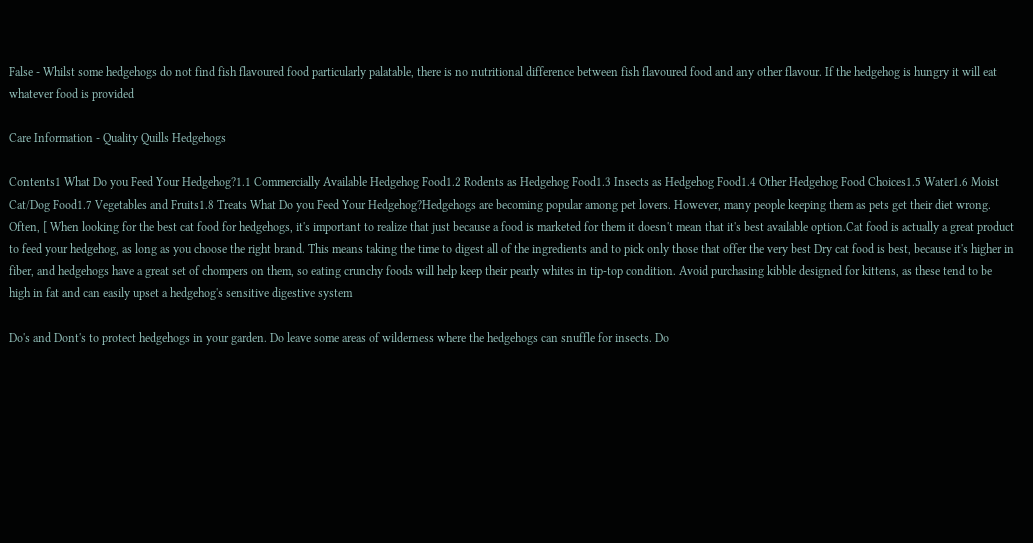False - Whilst some hedgehogs do not find fish flavoured food particularly palatable, there is no nutritional difference between fish flavoured food and any other flavour. If the hedgehog is hungry it will eat whatever food is provided

Care Information - Quality Quills Hedgehogs

Contents1 What Do you Feed Your Hedgehog?1.1 Commercially Available Hedgehog Food1.2 Rodents as Hedgehog Food1.3 Insects as Hedgehog Food1.4 Other Hedgehog Food Choices1.5 Water1.6 Moist Cat/Dog Food1.7 Vegetables and Fruits1.8 Treats What Do you Feed Your Hedgehog?Hedgehogs are becoming popular among pet lovers. However, many people keeping them as pets get their diet wrong. Often, [ When looking for the best cat food for hedgehogs, it's important to realize that just because a food is marketed for them it doesn't mean that it's best available option.Cat food is actually a great product to feed your hedgehog, as long as you choose the right brand. This means taking the time to digest all of the ingredients and to pick only those that offer the very best Dry cat food is best, because it's higher in fiber, and hedgehogs have a great set of chompers on them, so eating crunchy foods will help keep their pearly whites in tip-top condition. Avoid purchasing kibble designed for kittens, as these tend to be high in fat and can easily upset a hedgehog's sensitive digestive system

Do's and Dont's to protect hedgehogs in your garden. Do leave some areas of wilderness where the hedgehogs can snuffle for insects. Do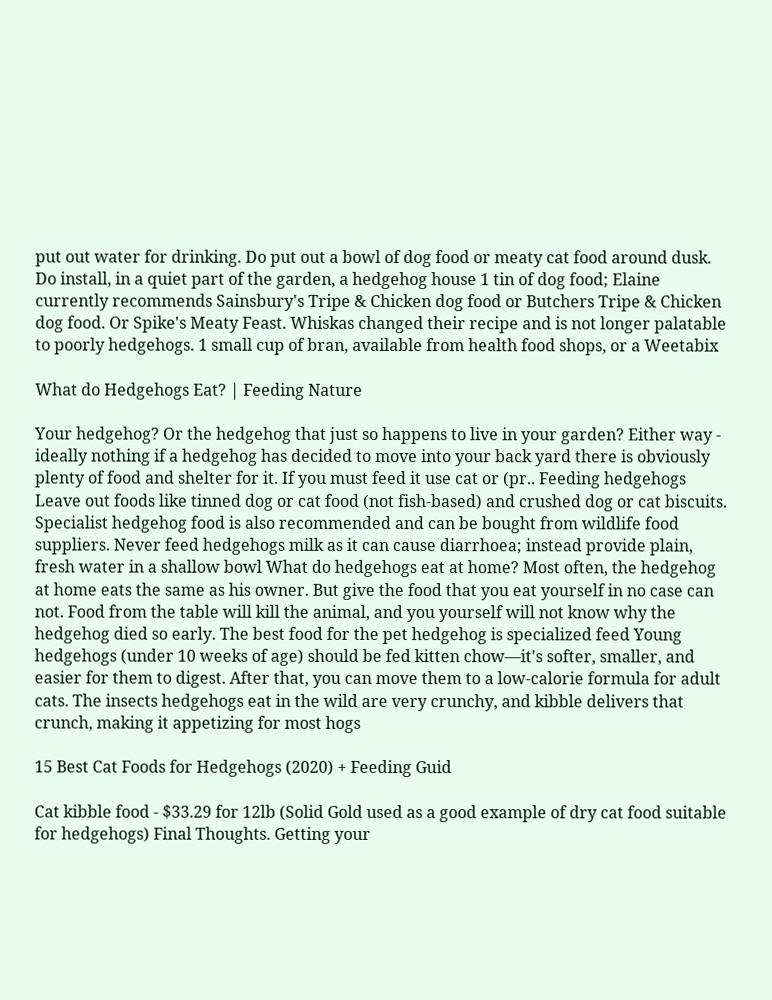put out water for drinking. Do put out a bowl of dog food or meaty cat food around dusk. Do install, in a quiet part of the garden, a hedgehog house 1 tin of dog food; Elaine currently recommends Sainsbury's Tripe & Chicken dog food or Butchers Tripe & Chicken dog food. Or Spike's Meaty Feast. Whiskas changed their recipe and is not longer palatable to poorly hedgehogs. 1 small cup of bran, available from health food shops, or a Weetabix

What do Hedgehogs Eat? | Feeding Nature

Your hedgehog? Or the hedgehog that just so happens to live in your garden? Either way - ideally nothing if a hedgehog has decided to move into your back yard there is obviously plenty of food and shelter for it. If you must feed it use cat or (pr.. Feeding hedgehogs Leave out foods like tinned dog or cat food (not fish-based) and crushed dog or cat biscuits. Specialist hedgehog food is also recommended and can be bought from wildlife food suppliers. Never feed hedgehogs milk as it can cause diarrhoea; instead provide plain, fresh water in a shallow bowl What do hedgehogs eat at home? Most often, the hedgehog at home eats the same as his owner. But give the food that you eat yourself in no case can not. Food from the table will kill the animal, and you yourself will not know why the hedgehog died so early. The best food for the pet hedgehog is specialized feed Young hedgehogs (under 10 weeks of age) should be fed kitten chow—it's softer, smaller, and easier for them to digest. After that, you can move them to a low-calorie formula for adult cats. The insects hedgehogs eat in the wild are very crunchy, and kibble delivers that crunch, making it appetizing for most hogs

15 Best Cat Foods for Hedgehogs (2020) + Feeding Guid

Cat kibble food - $33.29 for 12lb (Solid Gold used as a good example of dry cat food suitable for hedgehogs) Final Thoughts. Getting your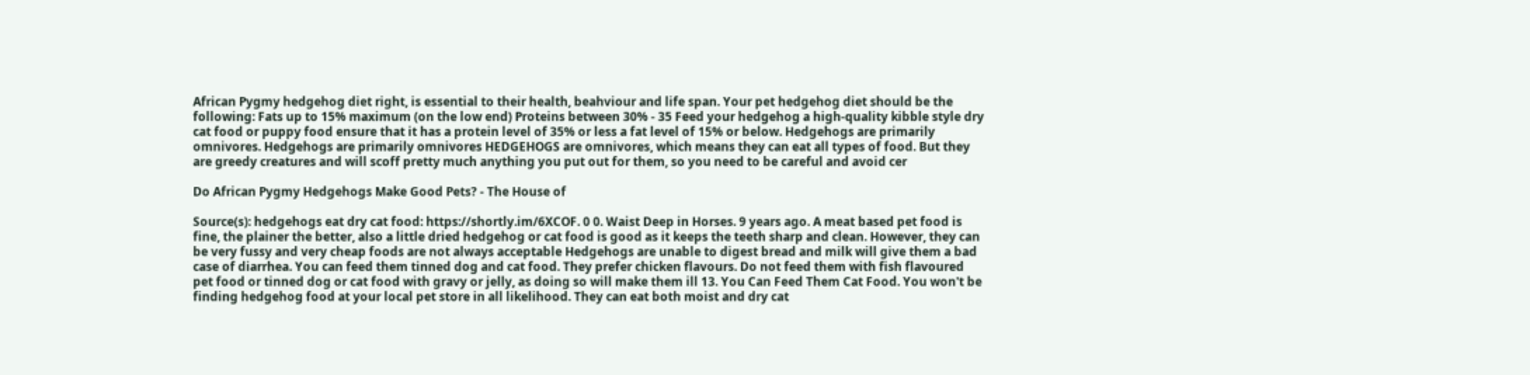African Pygmy hedgehog diet right, is essential to their health, beahviour and life span. Your pet hedgehog diet should be the following: Fats up to 15% maximum (on the low end) Proteins between 30% - 35 Feed your hedgehog a high-quality kibble style dry cat food or puppy food ensure that it has a protein level of 35% or less a fat level of 15% or below. Hedgehogs are primarily omnivores. Hedgehogs are primarily omnivores HEDGEHOGS are omnivores, which means they can eat all types of food. But they are greedy creatures and will scoff pretty much anything you put out for them, so you need to be careful and avoid cer

Do African Pygmy Hedgehogs Make Good Pets? - The House of

Source(s): hedgehogs eat dry cat food: https://shortly.im/6XCOF. 0 0. Waist Deep in Horses. 9 years ago. A meat based pet food is fine, the plainer the better, also a little dried hedgehog or cat food is good as it keeps the teeth sharp and clean. However, they can be very fussy and very cheap foods are not always acceptable Hedgehogs are unable to digest bread and milk will give them a bad case of diarrhea. You can feed them tinned dog and cat food. They prefer chicken flavours. Do not feed them with fish flavoured pet food or tinned dog or cat food with gravy or jelly, as doing so will make them ill 13. You Can Feed Them Cat Food. You won't be finding hedgehog food at your local pet store in all likelihood. They can eat both moist and dry cat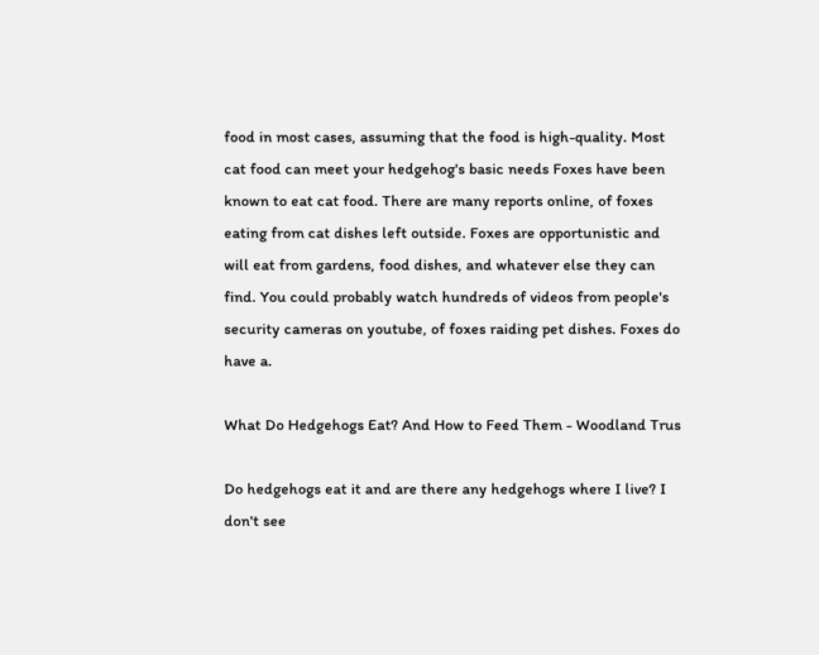food in most cases, assuming that the food is high-quality. Most cat food can meet your hedgehog's basic needs Foxes have been known to eat cat food. There are many reports online, of foxes eating from cat dishes left outside. Foxes are opportunistic and will eat from gardens, food dishes, and whatever else they can find. You could probably watch hundreds of videos from people's security cameras on youtube, of foxes raiding pet dishes. Foxes do have a.

What Do Hedgehogs Eat? And How to Feed Them - Woodland Trus

Do hedgehogs eat it and are there any hedgehogs where I live? I don't see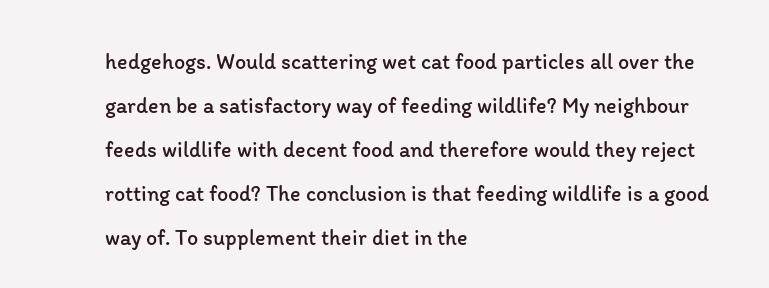hedgehogs. Would scattering wet cat food particles all over the garden be a satisfactory way of feeding wildlife? My neighbour feeds wildlife with decent food and therefore would they reject rotting cat food? The conclusion is that feeding wildlife is a good way of. To supplement their diet in the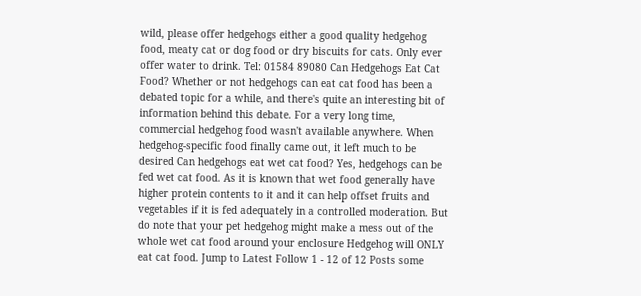wild, please offer hedgehogs either a good quality hedgehog food, meaty cat or dog food or dry biscuits for cats. Only ever offer water to drink. Tel: 01584 89080 Can Hedgehogs Eat Cat Food? Whether or not hedgehogs can eat cat food has been a debated topic for a while, and there's quite an interesting bit of information behind this debate. For a very long time, commercial hedgehog food wasn't available anywhere. When hedgehog-specific food finally came out, it left much to be desired Can hedgehogs eat wet cat food? Yes, hedgehogs can be fed wet cat food. As it is known that wet food generally have higher protein contents to it and it can help offset fruits and vegetables if it is fed adequately in a controlled moderation. But do note that your pet hedgehog might make a mess out of the whole wet cat food around your enclosure Hedgehog will ONLY eat cat food. Jump to Latest Follow 1 - 12 of 12 Posts some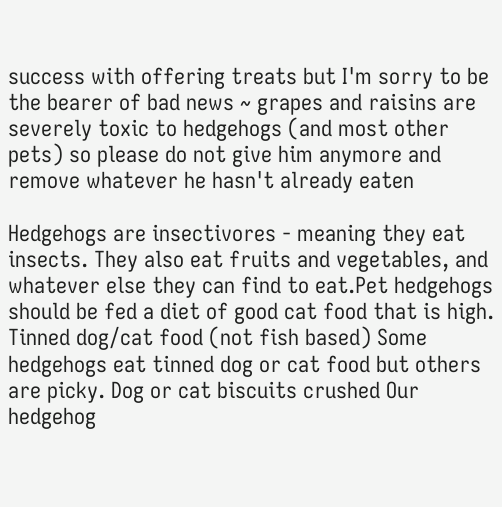success with offering treats but I'm sorry to be the bearer of bad news ~ grapes and raisins are severely toxic to hedgehogs (and most other pets) so please do not give him anymore and remove whatever he hasn't already eaten

Hedgehogs are insectivores - meaning they eat insects. They also eat fruits and vegetables, and whatever else they can find to eat.Pet hedgehogs should be fed a diet of good cat food that is high. Tinned dog/cat food (not fish based) Some hedgehogs eat tinned dog or cat food but others are picky. Dog or cat biscuits crushed Our hedgehog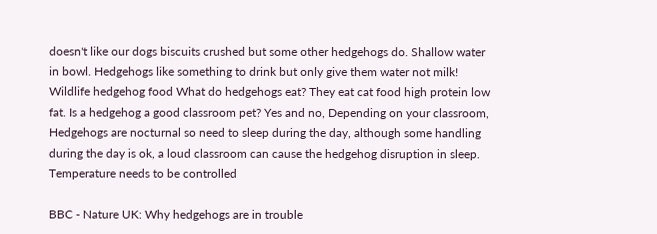doesn't like our dogs biscuits crushed but some other hedgehogs do. Shallow water in bowl. Hedgehogs like something to drink but only give them water not milk! Wildlife hedgehog food What do hedgehogs eat? They eat cat food high protein low fat. Is a hedgehog a good classroom pet? Yes and no, Depending on your classroom, Hedgehogs are nocturnal so need to sleep during the day, although some handling during the day is ok, a loud classroom can cause the hedgehog disruption in sleep. Temperature needs to be controlled

BBC - Nature UK: Why hedgehogs are in trouble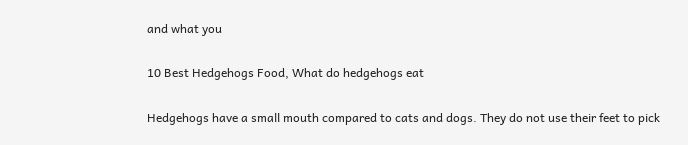and what you

10 Best Hedgehogs Food, What do hedgehogs eat

Hedgehogs have a small mouth compared to cats and dogs. They do not use their feet to pick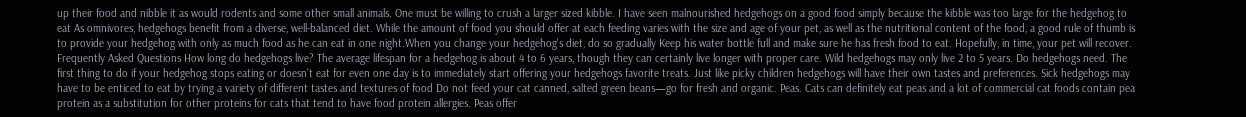up their food and nibble it as would rodents and some other small animals. One must be willing to crush a larger sized kibble. I have seen malnourished hedgehogs on a good food simply because the kibble was too large for the hedgehog to eat As omnivores, hedgehogs benefit from a diverse, well-balanced diet. While the amount of food you should offer at each feeding varies with the size and age of your pet, as well as the nutritional content of the food, a good rule of thumb is to provide your hedgehog with only as much food as he can eat in one night.When you change your hedgehog's diet, do so gradually Keep his water bottle full and make sure he has fresh food to eat. Hopefully, in time, your pet will recover. Frequently Asked Questions How long do hedgehogs live? The average lifespan for a hedgehog is about 4 to 6 years, though they can certainly live longer with proper care. Wild hedgehogs may only live 2 to 5 years. Do hedgehogs need. The first thing to do if your hedgehog stops eating or doesn't eat for even one day is to immediately start offering your hedgehogs favorite treats. Just like picky children hedgehogs will have their own tastes and preferences. Sick hedgehogs may have to be enticed to eat by trying a variety of different tastes and textures of food Do not feed your cat canned, salted green beans—go for fresh and organic. Peas. Cats can definitely eat peas and a lot of commercial cat foods contain pea protein as a substitution for other proteins for cats that tend to have food protein allergies. Peas offer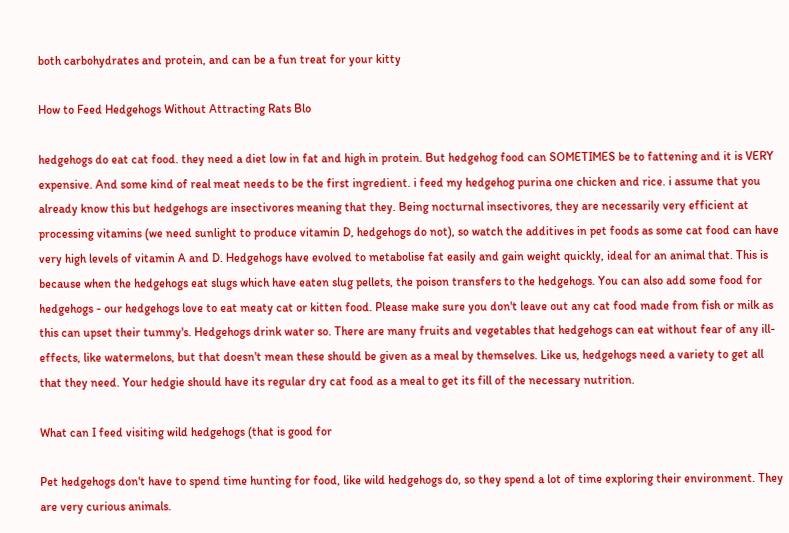both carbohydrates and protein, and can be a fun treat for your kitty

How to Feed Hedgehogs Without Attracting Rats Blo

hedgehogs do eat cat food. they need a diet low in fat and high in protein. But hedgehog food can SOMETIMES be to fattening and it is VERY expensive. And some kind of real meat needs to be the first ingredient. i feed my hedgehog purina one chicken and rice. i assume that you already know this but hedgehogs are insectivores meaning that they. Being nocturnal insectivores, they are necessarily very efficient at processing vitamins (we need sunlight to produce vitamin D, hedgehogs do not), so watch the additives in pet foods as some cat food can have very high levels of vitamin A and D. Hedgehogs have evolved to metabolise fat easily and gain weight quickly, ideal for an animal that. This is because when the hedgehogs eat slugs which have eaten slug pellets, the poison transfers to the hedgehogs. You can also add some food for hedgehogs - our hedgehogs love to eat meaty cat or kitten food. Please make sure you don't leave out any cat food made from fish or milk as this can upset their tummy's. Hedgehogs drink water so. There are many fruits and vegetables that hedgehogs can eat without fear of any ill-effects, like watermelons, but that doesn't mean these should be given as a meal by themselves. Like us, hedgehogs need a variety to get all that they need. Your hedgie should have its regular dry cat food as a meal to get its fill of the necessary nutrition.

What can I feed visiting wild hedgehogs (that is good for

Pet hedgehogs don't have to spend time hunting for food, like wild hedgehogs do, so they spend a lot of time exploring their environment. They are very curious animals.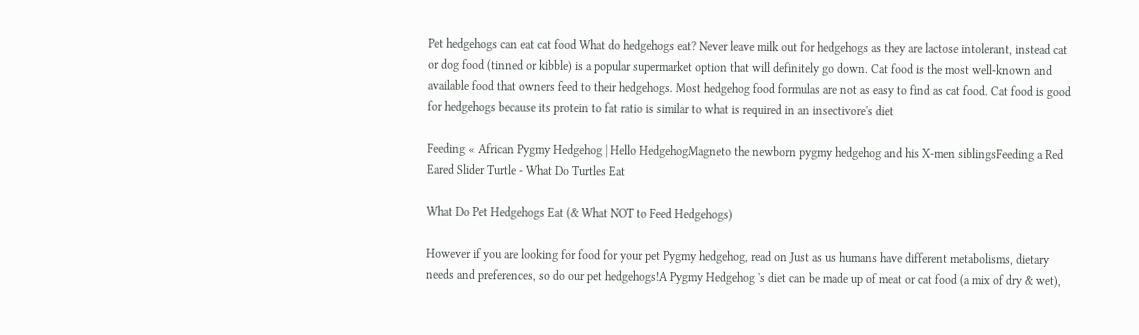Pet hedgehogs can eat cat food What do hedgehogs eat? Never leave milk out for hedgehogs as they are lactose intolerant, instead cat or dog food (tinned or kibble) is a popular supermarket option that will definitely go down. Cat food is the most well-known and available food that owners feed to their hedgehogs. Most hedgehog food formulas are not as easy to find as cat food. Cat food is good for hedgehogs because its protein to fat ratio is similar to what is required in an insectivore's diet

Feeding « African Pygmy Hedgehog | Hello HedgehogMagneto the newborn pygmy hedgehog and his X-men siblingsFeeding a Red Eared Slider Turtle - What Do Turtles Eat

What Do Pet Hedgehogs Eat (& What NOT to Feed Hedgehogs)

However if you are looking for food for your pet Pygmy hedgehog, read on Just as us humans have different metabolisms, dietary needs and preferences, so do our pet hedgehogs!A Pygmy Hedgehog 's diet can be made up of meat or cat food (a mix of dry & wet),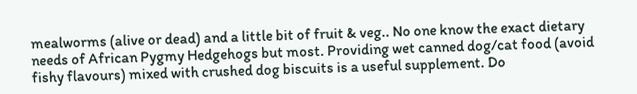mealworms (alive or dead) and a little bit of fruit & veg.. No one know the exact dietary needs of African Pygmy Hedgehogs but most. Providing wet canned dog/cat food (avoid fishy flavours) mixed with crushed dog biscuits is a useful supplement. Do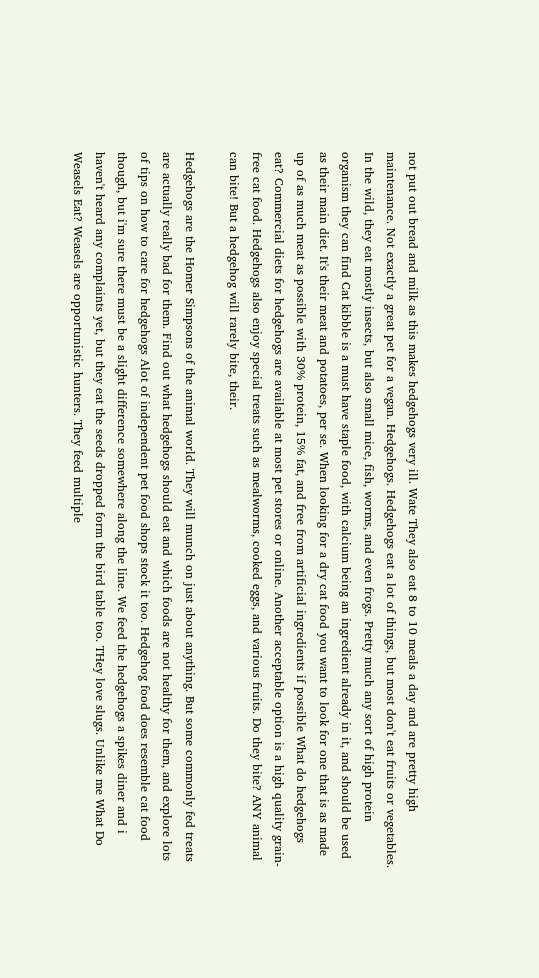not put out bread and milk as this makes hedgehogs very ill. Wate They also eat 8 to 10 meals a day and are pretty high maintenance. Not exactly a great pet for a vegan. Hedgehogs. Hedgehogs eat a lot of things, but most don't eat fruits or vegetables. In the wild, they eat mostly insects, but also small mice, fish, worms, and even frogs. Pretty much any sort of high protein organism they can find Cat kibble is a must have staple food, with calcium being an ingredient already in it, and should be used as their main diet. It's their meat and potatoes, per se. When looking for a dry cat food you want to look for one that is as made up of as much meat as possible with 30% protein, 15% fat, and free from artificial ingredients if possible What do hedgehogs eat? Commercial diets for hedgehogs are available at most pet stores or online. Another acceptable option is a high quality grain-free cat food. Hedgehogs also enjoy special treats such as mealworms, cooked eggs, and various fruits. Do they bite? ANY animal can bite! But a hedgehog will rarely bite, their.

Hedgehogs are the Homer Simpsons of the animal world. They will munch on just about anything. But some commonly fed treats are actually really bad for them. Find out what hedgehogs should eat and which foods are not healthy for them, and explore lots of tips on how to care for hedgehogs Alot of independent pet food shops stock it too. Hedgehog food does resemble cat food though, but i'm sure there must be a slight difference somewhere along the line. We feed the hedgehogs a spikes diner and i haven't heard any complaints yet, but they eat the seeds dropped form the bird table too. THey love slugs. Unlike me What Do Weasels Eat? Weasels are opportunistic hunters. They feed multiple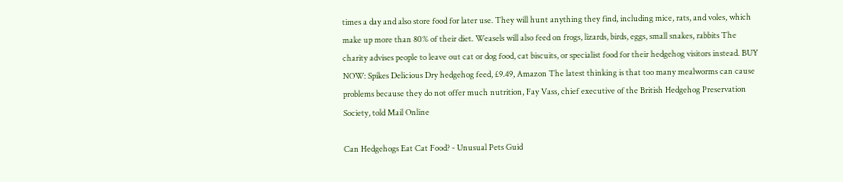times a day and also store food for later use. They will hunt anything they find, including mice, rats, and voles, which make up more than 80% of their diet. Weasels will also feed on frogs, lizards, birds, eggs, small snakes, rabbits The charity advises people to leave out cat or dog food, cat biscuits, or specialist food for their hedgehog visitors instead. BUY NOW: Spikes Delicious Dry hedgehog feed, £9.49, Amazon The latest thinking is that too many mealworms can cause problems because they do not offer much nutrition, Fay Vass, chief executive of the British Hedgehog Preservation Society, told Mail Online

Can Hedgehogs Eat Cat Food? - Unusual Pets Guid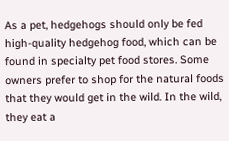As a pet, hedgehogs should only be fed high-quality hedgehog food, which can be found in specialty pet food stores. Some owners prefer to shop for the natural foods that they would get in the wild. In the wild, they eat a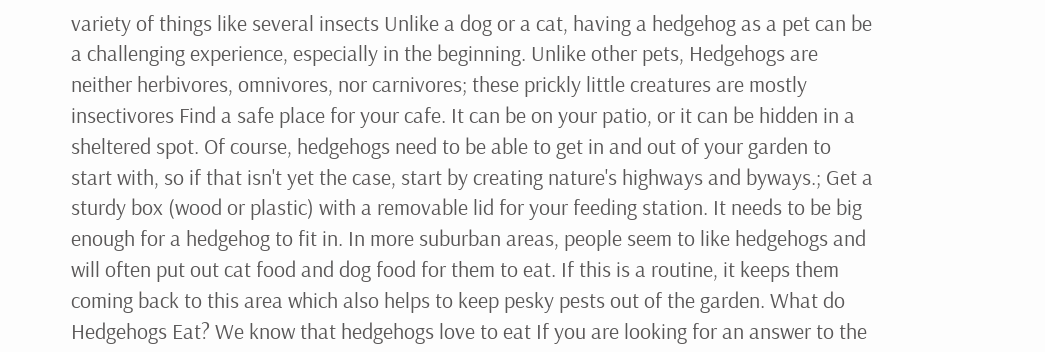variety of things like several insects Unlike a dog or a cat, having a hedgehog as a pet can be a challenging experience, especially in the beginning. Unlike other pets, Hedgehogs are neither herbivores, omnivores, nor carnivores; these prickly little creatures are mostly insectivores Find a safe place for your cafe. It can be on your patio, or it can be hidden in a sheltered spot. Of course, hedgehogs need to be able to get in and out of your garden to start with, so if that isn't yet the case, start by creating nature's highways and byways.; Get a sturdy box (wood or plastic) with a removable lid for your feeding station. It needs to be big enough for a hedgehog to fit in. In more suburban areas, people seem to like hedgehogs and will often put out cat food and dog food for them to eat. If this is a routine, it keeps them coming back to this area which also helps to keep pesky pests out of the garden. What do Hedgehogs Eat? We know that hedgehogs love to eat If you are looking for an answer to the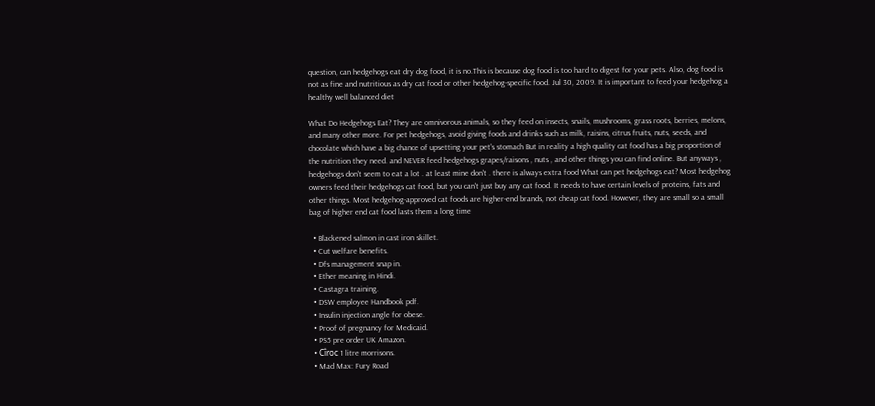question, can hedgehogs eat dry dog food, it is no.This is because dog food is too hard to digest for your pets. Also, dog food is not as fine and nutritious as dry cat food or other hedgehog-specific food. Jul 30, 2009. It is important to feed your hedgehog a healthy well balanced diet

What Do Hedgehogs Eat? They are omnivorous animals, so they feed on insects, snails, mushrooms, grass roots, berries, melons, and many other more. For pet hedgehogs, avoid giving foods and drinks such as milk, raisins, citrus fruits, nuts, seeds, and chocolate which have a big chance of upsetting your pet's stomach But in reality a high quality cat food has a big proportion of the nutrition they need. and NEVER feed hedgehogs grapes/raisons , nuts , and other things you can find online. But anyways , hedgehogs don't seem to eat a lot . at least mine don't . there is always extra food What can pet hedgehogs eat? Most hedgehog owners feed their hedgehogs cat food, but you can't just buy any cat food. It needs to have certain levels of proteins, fats and other things. Most hedgehog-approved cat foods are higher-end brands, not cheap cat food. However, they are small so a small bag of higher end cat food lasts them a long time

  • Blackened salmon in cast iron skillet.
  • Cut welfare benefits.
  • Dfs management snap in.
  • Ether meaning in Hindi.
  • Castagra training.
  • DSW employee Handbook pdf.
  • Insulin injection angle for obese.
  • Proof of pregnancy for Medicaid.
  • PS5 pre order UK Amazon.
  • Cîroc 1 litre morrisons.
  • Mad Max: Fury Road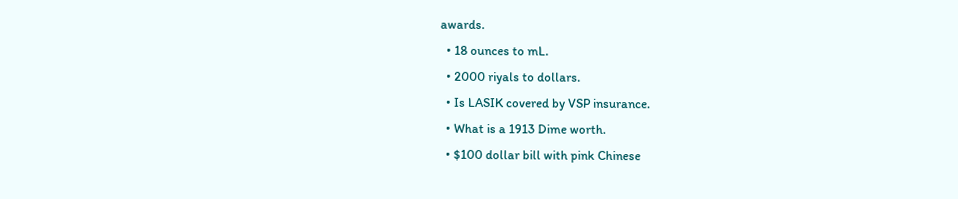awards.
  • 18 ounces to mL.
  • 2000 riyals to dollars.
  • Is LASIK covered by VSP insurance.
  • What is a 1913 Dime worth.
  • $100 dollar bill with pink Chinese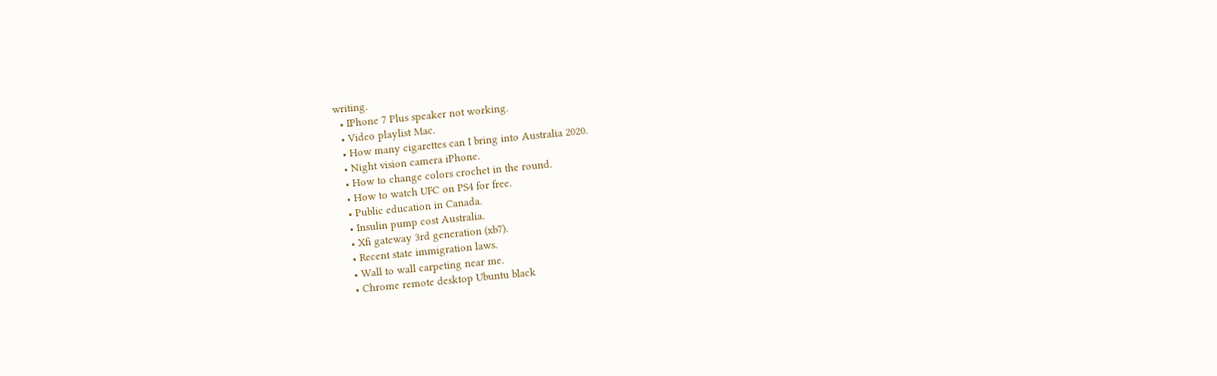writing.
  • IPhone 7 Plus speaker not working.
  • Video playlist Mac.
  • How many cigarettes can I bring into Australia 2020.
  • Night vision camera iPhone.
  • How to change colors crochet in the round.
  • How to watch UFC on PS4 for free.
  • Public education in Canada.
  • Insulin pump cost Australia.
  • Xfi gateway 3rd generation (xb7).
  • Recent state immigration laws.
  • Wall to wall carpeting near me.
  • Chrome remote desktop Ubuntu black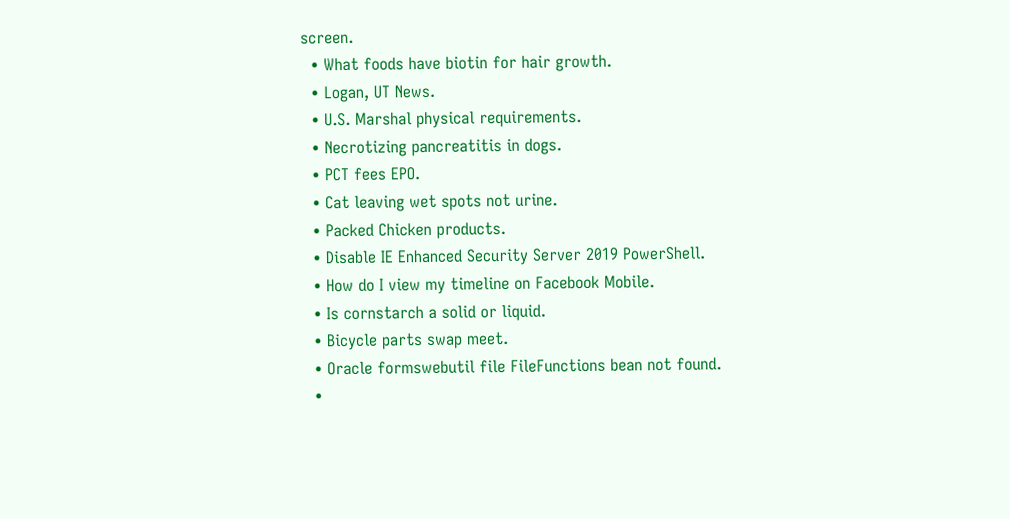screen.
  • What foods have biotin for hair growth.
  • Logan, UT News.
  • U.S. Marshal physical requirements.
  • Necrotizing pancreatitis in dogs.
  • PCT fees EPO.
  • Cat leaving wet spots not urine.
  • Packed Chicken products.
  • Disable IE Enhanced Security Server 2019 PowerShell.
  • How do I view my timeline on Facebook Mobile.
  • Is cornstarch a solid or liquid.
  • Bicycle parts swap meet.
  • Oracle formswebutil file FileFunctions bean not found.
  •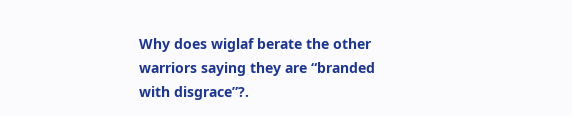Why does wiglaf berate the other warriors saying they are “branded with disgrace”?.